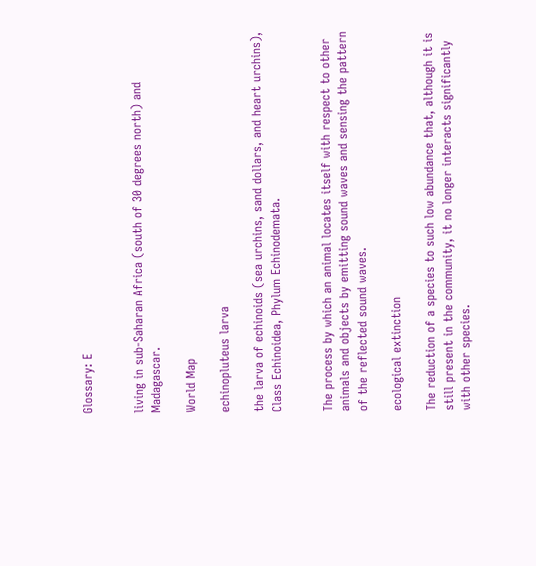Glossary: E


living in sub-Saharan Africa (south of 30 degrees north) and Madagascar.

World Map

echinopluteus larva

the larva of echinoids (sea urchins, sand dollars, and heart urchins), Class Echinoidea, Phylum Echinodemata.


The process by which an animal locates itself with respect to other animals and objects by emitting sound waves and sensing the pattern of the reflected sound waves.

ecological extinction

The reduction of a species to such low abundance that, although it is still present in the community, it no longer interacts significantly with other species.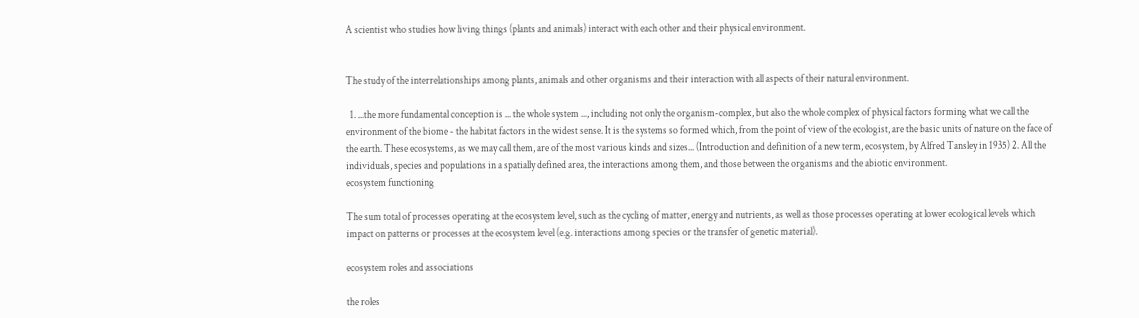A scientist who studies how living things (plants and animals) interact with each other and their physical environment.


The study of the interrelationships among plants, animals and other organisms and their interaction with all aspects of their natural environment.

  1. ...the more fundamental conception is ... the whole system ..., including not only the organism-complex, but also the whole complex of physical factors forming what we call the environment of the biome - the habitat factors in the widest sense. It is the systems so formed which, from the point of view of the ecologist, are the basic units of nature on the face of the earth. These ecosystems, as we may call them, are of the most various kinds and sizes... (Introduction and definition of a new term, ecosystem, by Alfred Tansley in 1935) 2. All the individuals, species and populations in a spatially defined area, the interactions among them, and those between the organisms and the abiotic environment.
ecosystem functioning

The sum total of processes operating at the ecosystem level, such as the cycling of matter, energy and nutrients, as well as those processes operating at lower ecological levels which impact on patterns or processes at the ecosystem level (e.g. interactions among species or the transfer of genetic material).

ecosystem roles and associations

the roles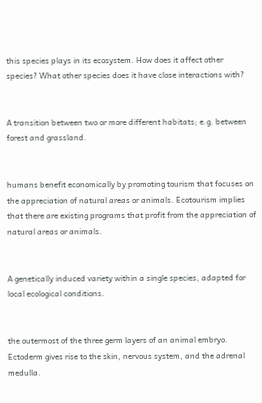this species plays in its ecosystem. How does it affect other species? What other species does it have close interactions with?


A transition between two or more different habitats; e.g. between forest and grassland.


humans benefit economically by promoting tourism that focuses on the appreciation of natural areas or animals. Ecotourism implies that there are existing programs that profit from the appreciation of natural areas or animals.


A genetically induced variety within a single species, adapted for local ecological conditions.


the outermost of the three germ layers of an animal embryo. Ectoderm gives rise to the skin, nervous system, and the adrenal medulla.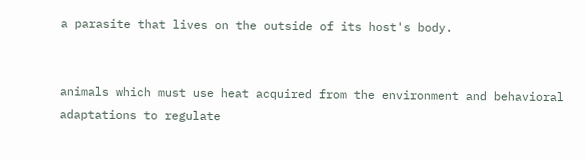a parasite that lives on the outside of its host's body.


animals which must use heat acquired from the environment and behavioral adaptations to regulate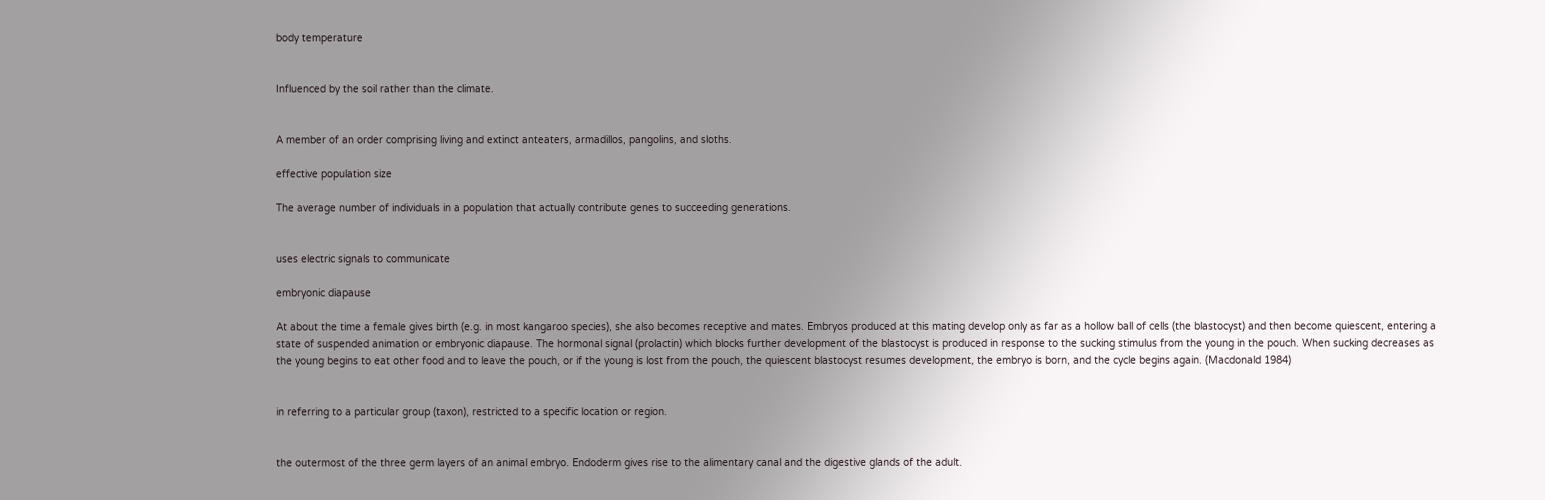body temperature


Influenced by the soil rather than the climate.


A member of an order comprising living and extinct anteaters, armadillos, pangolins, and sloths.

effective population size

The average number of individuals in a population that actually contribute genes to succeeding generations.


uses electric signals to communicate

embryonic diapause

At about the time a female gives birth (e.g. in most kangaroo species), she also becomes receptive and mates. Embryos produced at this mating develop only as far as a hollow ball of cells (the blastocyst) and then become quiescent, entering a state of suspended animation or embryonic diapause. The hormonal signal (prolactin) which blocks further development of the blastocyst is produced in response to the sucking stimulus from the young in the pouch. When sucking decreases as the young begins to eat other food and to leave the pouch, or if the young is lost from the pouch, the quiescent blastocyst resumes development, the embryo is born, and the cycle begins again. (Macdonald 1984)


in referring to a particular group (taxon), restricted to a specific location or region.


the outermost of the three germ layers of an animal embryo. Endoderm gives rise to the alimentary canal and the digestive glands of the adult.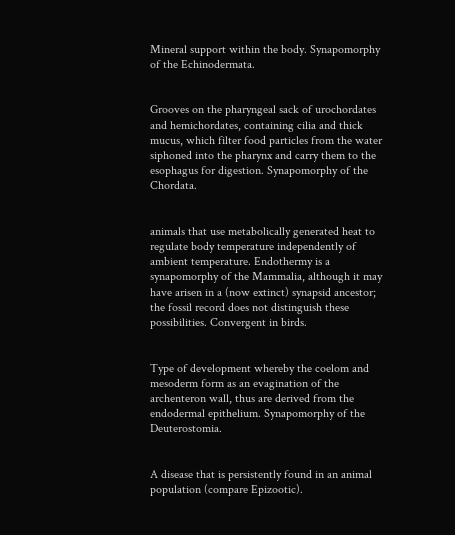Mineral support within the body. Synapomorphy of the Echinodermata.


Grooves on the pharyngeal sack of urochordates and hemichordates, containing cilia and thick mucus, which filter food particles from the water siphoned into the pharynx and carry them to the esophagus for digestion. Synapomorphy of the Chordata.


animals that use metabolically generated heat to regulate body temperature independently of ambient temperature. Endothermy is a synapomorphy of the Mammalia, although it may have arisen in a (now extinct) synapsid ancestor; the fossil record does not distinguish these possibilities. Convergent in birds.


Type of development whereby the coelom and mesoderm form as an evagination of the archenteron wall, thus are derived from the endodermal epithelium. Synapomorphy of the Deuterostomia.


A disease that is persistently found in an animal population (compare Epizootic).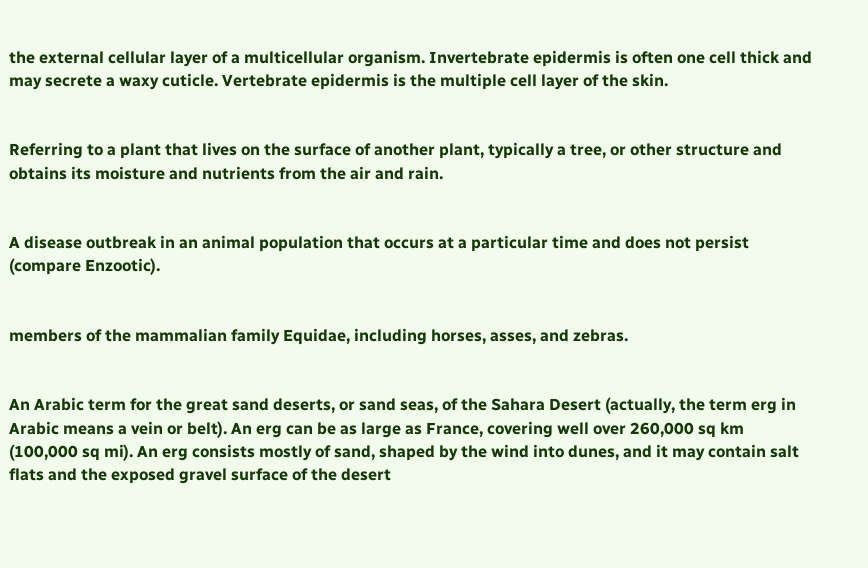the external cellular layer of a multicellular organism. Invertebrate epidermis is often one cell thick and may secrete a waxy cuticle. Vertebrate epidermis is the multiple cell layer of the skin.


Referring to a plant that lives on the surface of another plant, typically a tree, or other structure and obtains its moisture and nutrients from the air and rain.


A disease outbreak in an animal population that occurs at a particular time and does not persist (compare Enzootic).


members of the mammalian family Equidae, including horses, asses, and zebras.


An Arabic term for the great sand deserts, or sand seas, of the Sahara Desert (actually, the term erg in Arabic means a vein or belt). An erg can be as large as France, covering well over 260,000 sq km (100,000 sq mi). An erg consists mostly of sand, shaped by the wind into dunes, and it may contain salt flats and the exposed gravel surface of the desert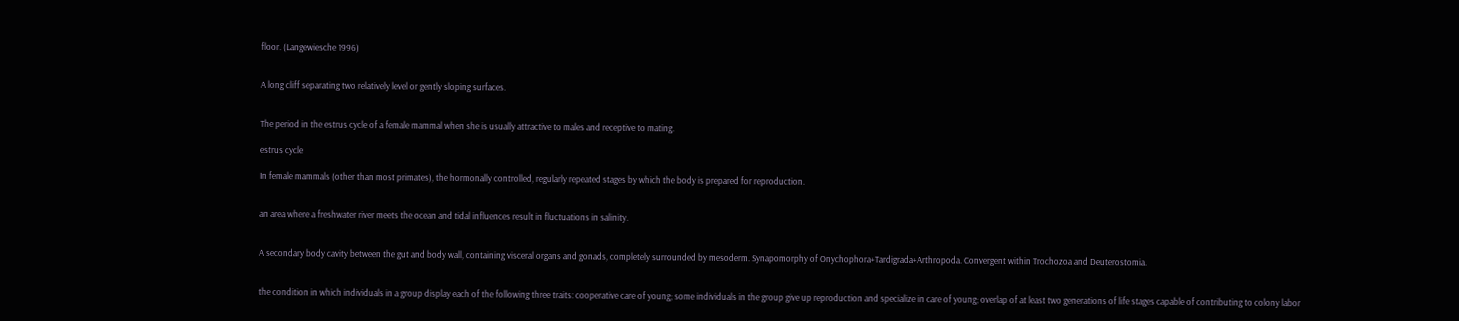floor. (Langewiesche 1996)


A long cliff separating two relatively level or gently sloping surfaces.


The period in the estrus cycle of a female mammal when she is usually attractive to males and receptive to mating.

estrus cycle

In female mammals (other than most primates), the hormonally controlled, regularly repeated stages by which the body is prepared for reproduction.


an area where a freshwater river meets the ocean and tidal influences result in fluctuations in salinity.


A secondary body cavity between the gut and body wall, containing visceral organs and gonads, completely surrounded by mesoderm. Synapomorphy of Onychophora+Tardigrada+Arthropoda. Convergent within Trochozoa and Deuterostomia.


the condition in which individuals in a group display each of the following three traits: cooperative care of young; some individuals in the group give up reproduction and specialize in care of young; overlap of at least two generations of life stages capable of contributing to colony labor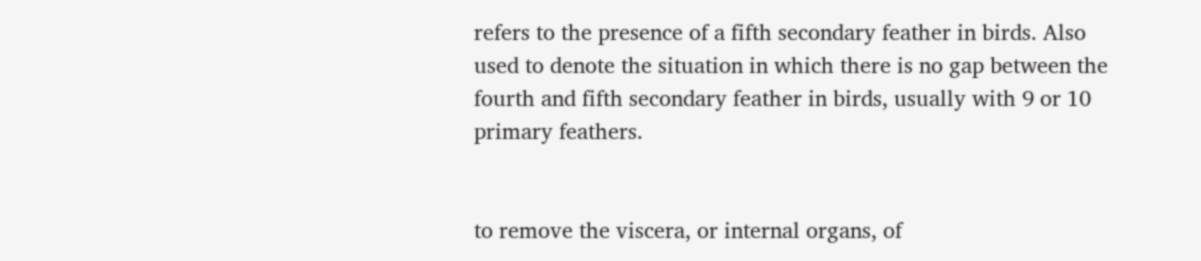refers to the presence of a fifth secondary feather in birds. Also used to denote the situation in which there is no gap between the fourth and fifth secondary feather in birds, usually with 9 or 10 primary feathers.


to remove the viscera, or internal organs, of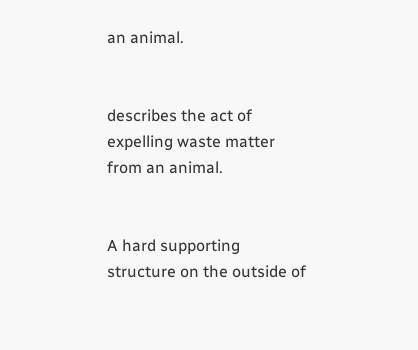an animal.


describes the act of expelling waste matter from an animal.


A hard supporting structure on the outside of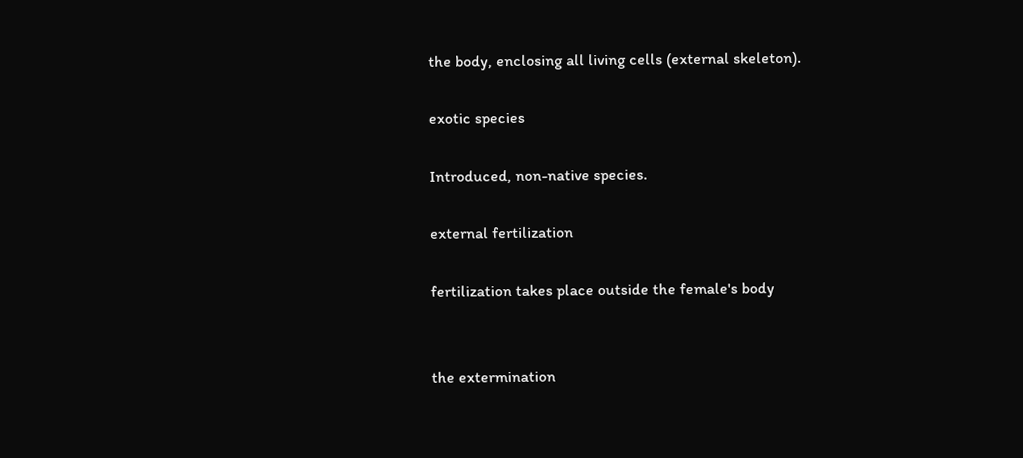the body, enclosing all living cells (external skeleton).

exotic species

Introduced, non-native species.

external fertilization

fertilization takes place outside the female's body


the extermination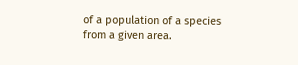of a population of a species from a given area.